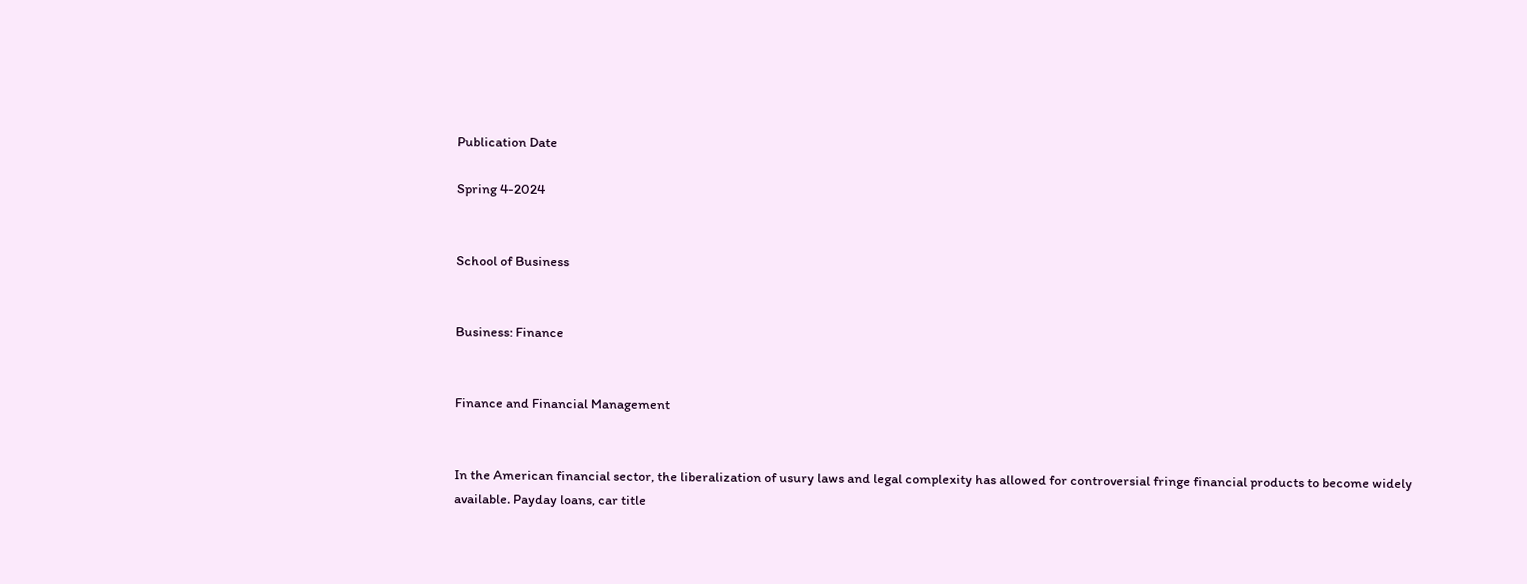Publication Date

Spring 4-2024


School of Business


Business: Finance


Finance and Financial Management


In the American financial sector, the liberalization of usury laws and legal complexity has allowed for controversial fringe financial products to become widely available. Payday loans, car title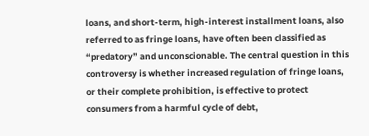loans, and short-term, high-interest installment loans, also referred to as fringe loans, have often been classified as “predatory” and unconscionable. The central question in this controversy is whether increased regulation of fringe loans, or their complete prohibition, is effective to protect consumers from a harmful cycle of debt,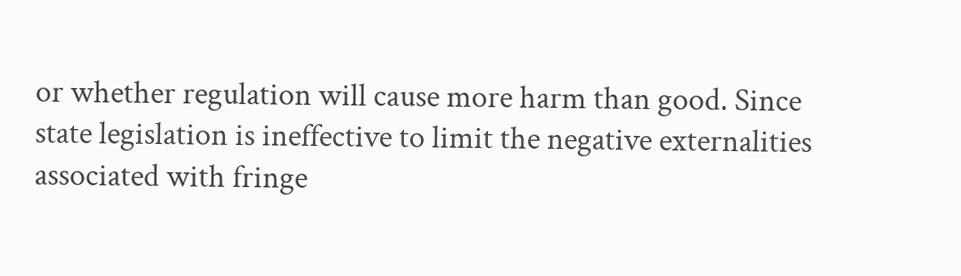or whether regulation will cause more harm than good. Since state legislation is ineffective to limit the negative externalities associated with fringe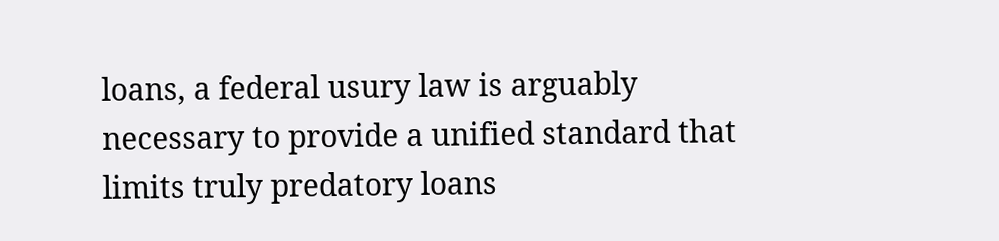loans, a federal usury law is arguably necessary to provide a unified standard that limits truly predatory loans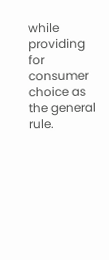while providing for consumer choice as the general rule.